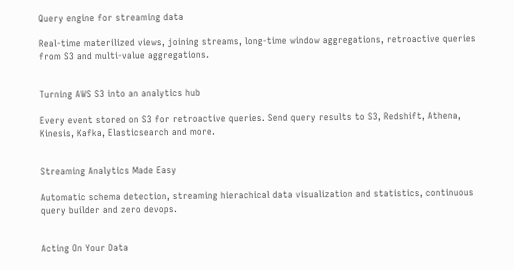Query engine for streaming data

Real-time materilized views, joining streams, long-time window aggregations, retroactive queries from S3 and multi-value aggregations.


Turning AWS S3 into an analytics hub

Every event stored on S3 for retroactive queries. Send query results to S3, Redshift, Athena, Kinesis, Kafka, Elasticsearch and more.


Streaming Analytics Made Easy

Automatic schema detection, streaming hierachical data visualization and statistics, continuous query builder and zero devops.


Acting On Your Data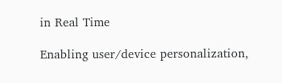in Real Time

Enabling user/device personalization,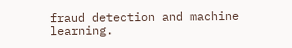fraud detection and machine learning.